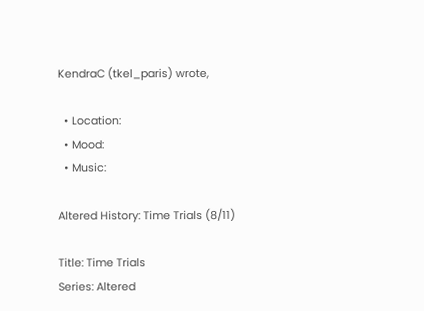KendraC (tkel_paris) wrote,

  • Location:
  • Mood:
  • Music:

Altered History: Time Trials (8/11)

Title: Time Trials
Series: Altered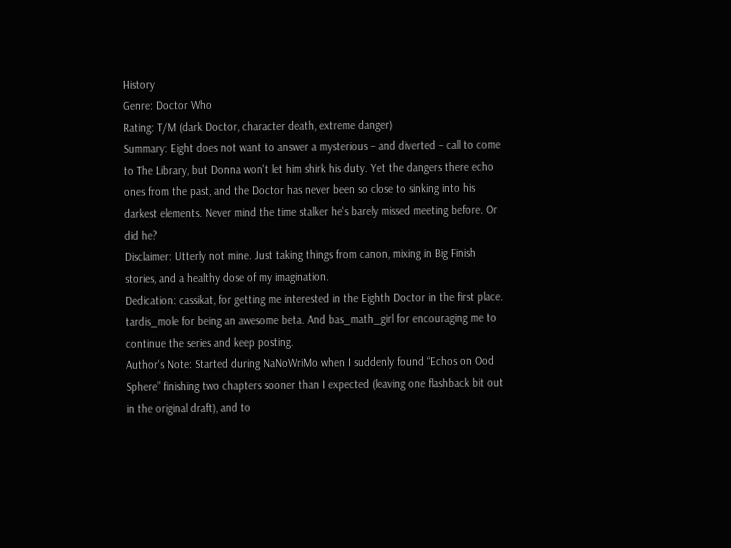History
Genre: Doctor Who
Rating: T/M (dark Doctor, character death, extreme danger)
Summary: Eight does not want to answer a mysterious – and diverted – call to come to The Library, but Donna won't let him shirk his duty. Yet the dangers there echo ones from the past, and the Doctor has never been so close to sinking into his darkest elements. Never mind the time stalker he's barely missed meeting before. Or did he?
Disclaimer: Utterly not mine. Just taking things from canon, mixing in Big Finish stories, and a healthy dose of my imagination.
Dedication: cassikat, for getting me interested in the Eighth Doctor in the first place. tardis_mole for being an awesome beta. And bas_math_girl for encouraging me to continue the series and keep posting.
Author's Note: Started during NaNoWriMo when I suddenly found “Echos on Ood Sphere” finishing two chapters sooner than I expected (leaving one flashback bit out in the original draft), and to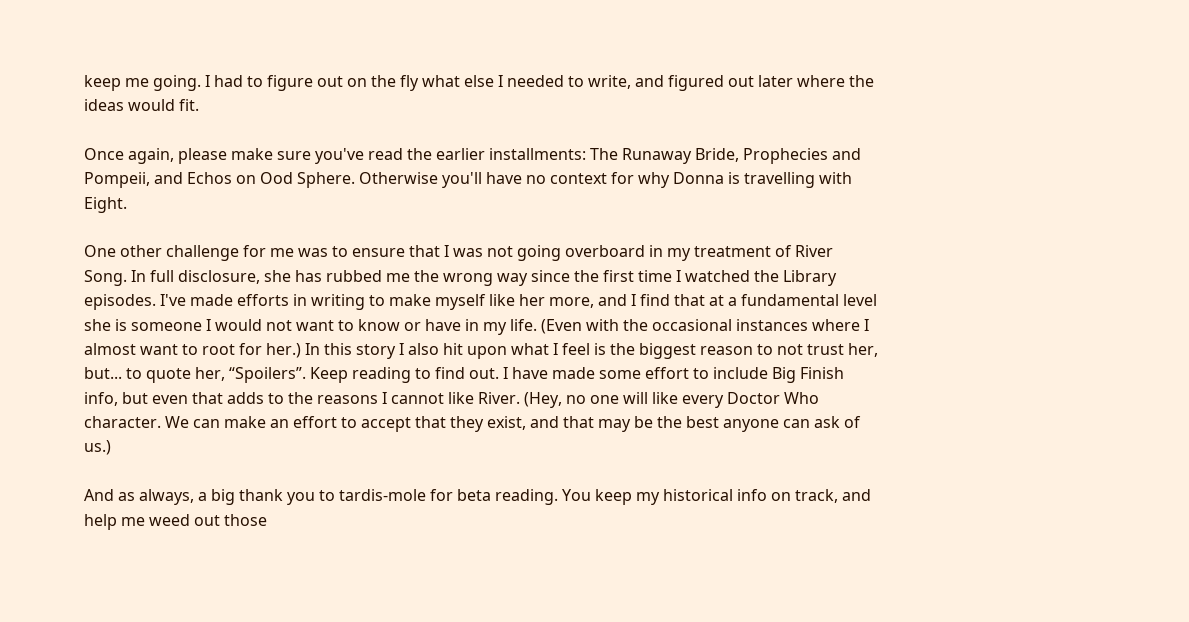keep me going. I had to figure out on the fly what else I needed to write, and figured out later where the ideas would fit.

Once again, please make sure you've read the earlier installments: The Runaway Bride, Prophecies and Pompeii, and Echos on Ood Sphere. Otherwise you'll have no context for why Donna is travelling with Eight.

One other challenge for me was to ensure that I was not going overboard in my treatment of River Song. In full disclosure, she has rubbed me the wrong way since the first time I watched the Library episodes. I've made efforts in writing to make myself like her more, and I find that at a fundamental level she is someone I would not want to know or have in my life. (Even with the occasional instances where I almost want to root for her.) In this story I also hit upon what I feel is the biggest reason to not trust her, but... to quote her, “Spoilers”. Keep reading to find out. I have made some effort to include Big Finish info, but even that adds to the reasons I cannot like River. (Hey, no one will like every Doctor Who character. We can make an effort to accept that they exist, and that may be the best anyone can ask of us.)

And as always, a big thank you to tardis-mole for beta reading. You keep my historical info on track, and help me weed out those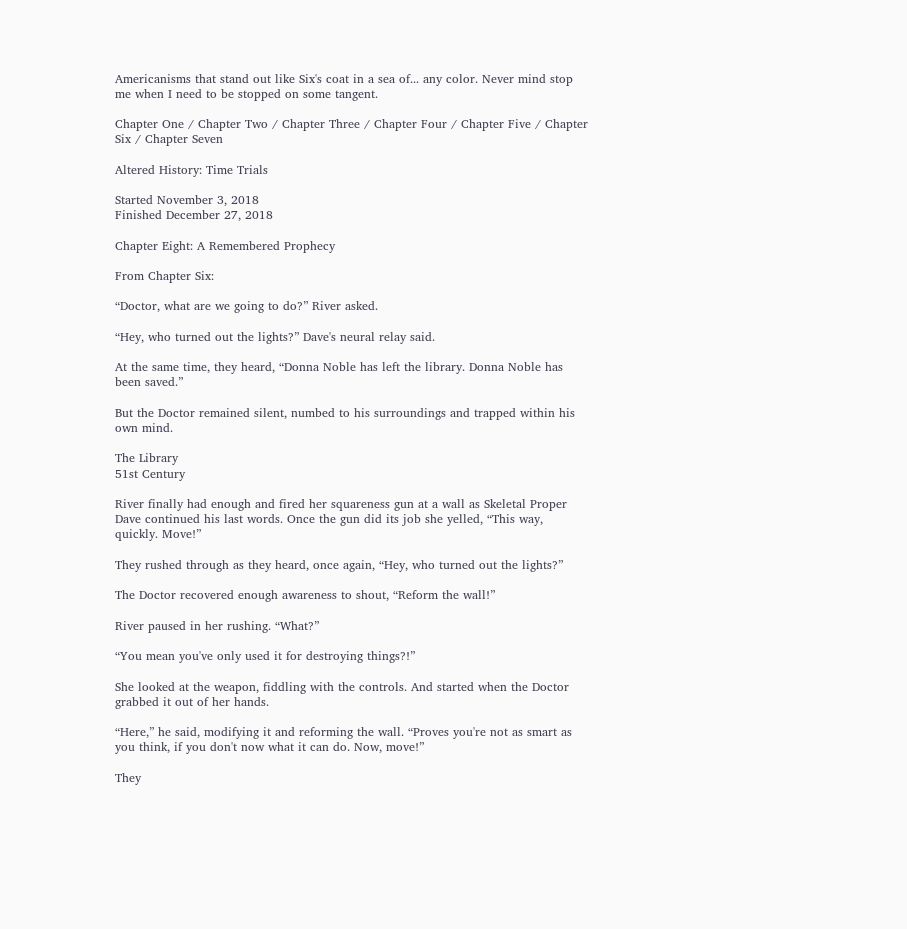Americanisms that stand out like Six's coat in a sea of... any color. Never mind stop me when I need to be stopped on some tangent.

Chapter One / Chapter Two / Chapter Three / Chapter Four / Chapter Five / Chapter Six / Chapter Seven

Altered History: Time Trials

Started November 3, 2018
Finished December 27, 2018

Chapter Eight: A Remembered Prophecy

From Chapter Six:

“Doctor, what are we going to do?” River asked.

“Hey, who turned out the lights?” Dave's neural relay said.

At the same time, they heard, “Donna Noble has left the library. Donna Noble has been saved.”

But the Doctor remained silent, numbed to his surroundings and trapped within his own mind.

The Library
51st Century

River finally had enough and fired her squareness gun at a wall as Skeletal Proper Dave continued his last words. Once the gun did its job she yelled, “This way, quickly. Move!”

They rushed through as they heard, once again, “Hey, who turned out the lights?”

The Doctor recovered enough awareness to shout, “Reform the wall!”

River paused in her rushing. “What?”

“You mean you've only used it for destroying things?!”

She looked at the weapon, fiddling with the controls. And started when the Doctor grabbed it out of her hands.

“Here,” he said, modifying it and reforming the wall. “Proves you're not as smart as you think, if you don't now what it can do. Now, move!”

They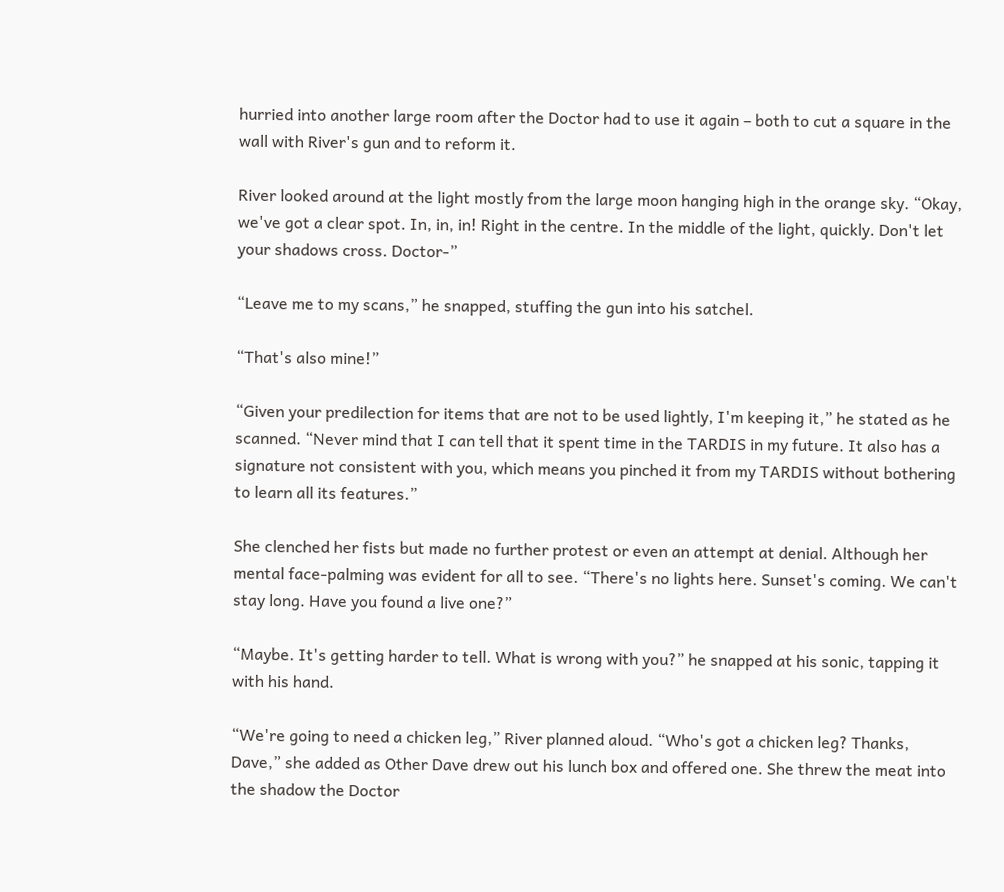hurried into another large room after the Doctor had to use it again – both to cut a square in the wall with River's gun and to reform it.

River looked around at the light mostly from the large moon hanging high in the orange sky. “Okay, we've got a clear spot. In, in, in! Right in the centre. In the middle of the light, quickly. Don't let your shadows cross. Doctor-”

“Leave me to my scans,” he snapped, stuffing the gun into his satchel.

“That's also mine!”

“Given your predilection for items that are not to be used lightly, I'm keeping it,” he stated as he scanned. “Never mind that I can tell that it spent time in the TARDIS in my future. It also has a signature not consistent with you, which means you pinched it from my TARDIS without bothering to learn all its features.”

She clenched her fists but made no further protest or even an attempt at denial. Although her mental face-palming was evident for all to see. “There's no lights here. Sunset's coming. We can't stay long. Have you found a live one?”

“Maybe. It's getting harder to tell. What is wrong with you?” he snapped at his sonic, tapping it with his hand.

“We're going to need a chicken leg,” River planned aloud. “Who's got a chicken leg? Thanks, Dave,” she added as Other Dave drew out his lunch box and offered one. She threw the meat into the shadow the Doctor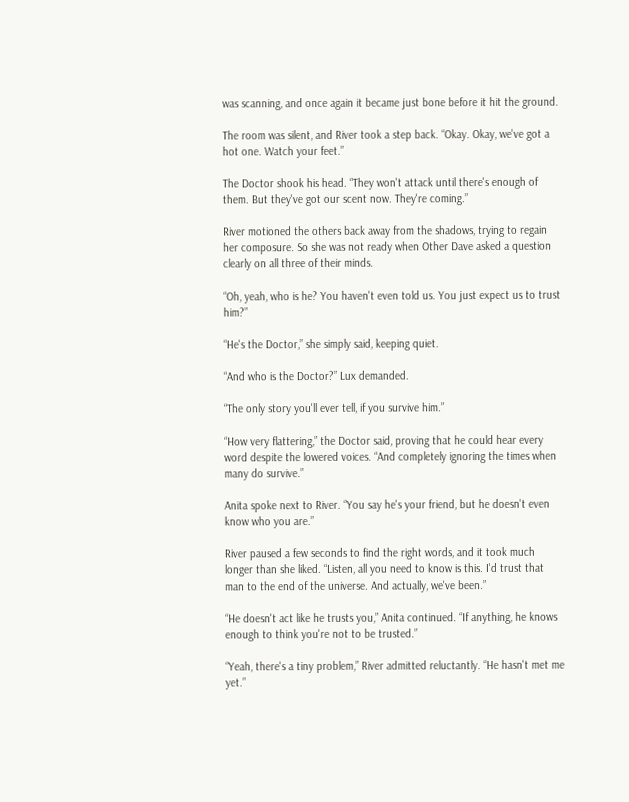was scanning, and once again it became just bone before it hit the ground.

The room was silent, and River took a step back. “Okay. Okay, we've got a hot one. Watch your feet.”

The Doctor shook his head. “They won't attack until there's enough of them. But they've got our scent now. They're coming.”

River motioned the others back away from the shadows, trying to regain her composure. So she was not ready when Other Dave asked a question clearly on all three of their minds.

“Oh, yeah, who is he? You haven't even told us. You just expect us to trust him?”

“He's the Doctor,” she simply said, keeping quiet.

“And who is the Doctor?” Lux demanded.

“The only story you'll ever tell, if you survive him.”

“How very flattering,” the Doctor said, proving that he could hear every word despite the lowered voices. “And completely ignoring the times when many do survive.”

Anita spoke next to River. “You say he's your friend, but he doesn't even know who you are.”

River paused a few seconds to find the right words, and it took much longer than she liked. “Listen, all you need to know is this. I'd trust that man to the end of the universe. And actually, we've been.”

“He doesn't act like he trusts you,” Anita continued. “If anything, he knows enough to think you're not to be trusted.”

“Yeah, there's a tiny problem,” River admitted reluctantly. “He hasn't met me yet.”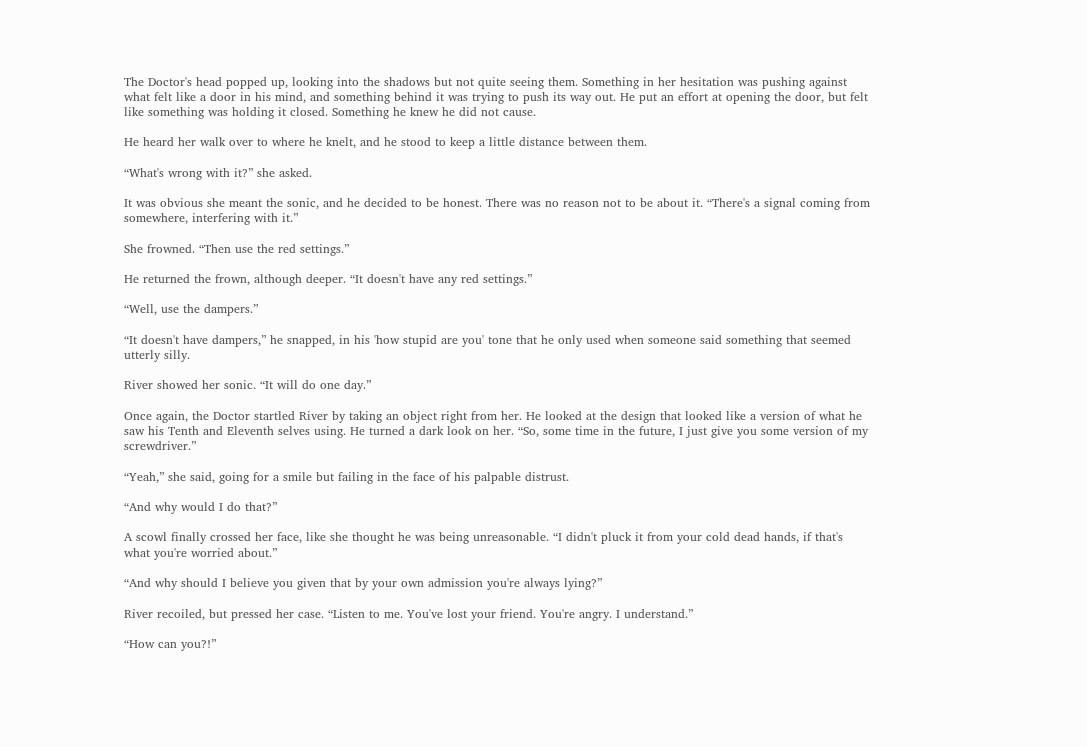The Doctor's head popped up, looking into the shadows but not quite seeing them. Something in her hesitation was pushing against what felt like a door in his mind, and something behind it was trying to push its way out. He put an effort at opening the door, but felt like something was holding it closed. Something he knew he did not cause.

He heard her walk over to where he knelt, and he stood to keep a little distance between them.

“What's wrong with it?” she asked.

It was obvious she meant the sonic, and he decided to be honest. There was no reason not to be about it. “There's a signal coming from somewhere, interfering with it.”

She frowned. “Then use the red settings.”

He returned the frown, although deeper. “It doesn't have any red settings.”

“Well, use the dampers.”

“It doesn't have dampers,” he snapped, in his 'how stupid are you' tone that he only used when someone said something that seemed utterly silly.

River showed her sonic. “It will do one day.”

Once again, the Doctor startled River by taking an object right from her. He looked at the design that looked like a version of what he saw his Tenth and Eleventh selves using. He turned a dark look on her. “So, some time in the future, I just give you some version of my screwdriver.”

“Yeah,” she said, going for a smile but failing in the face of his palpable distrust.

“And why would I do that?”

A scowl finally crossed her face, like she thought he was being unreasonable. “I didn't pluck it from your cold dead hands, if that's what you're worried about.”

“And why should I believe you given that by your own admission you're always lying?”

River recoiled, but pressed her case. “Listen to me. You've lost your friend. You're angry. I understand.”

“How can you?!”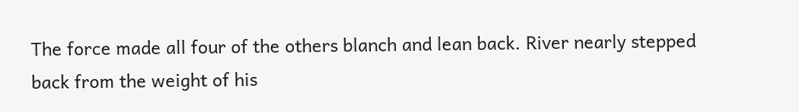The force made all four of the others blanch and lean back. River nearly stepped back from the weight of his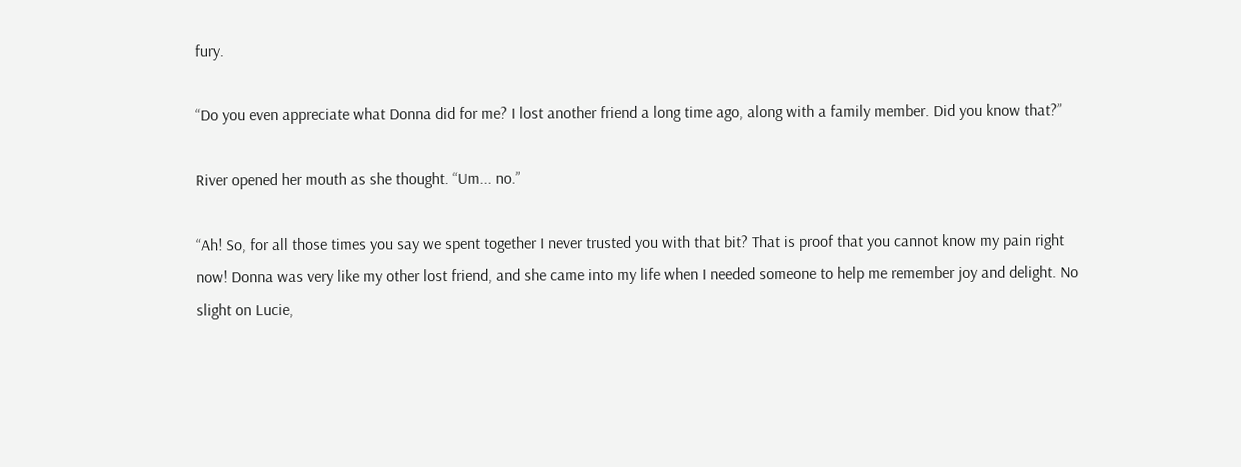fury.

“Do you even appreciate what Donna did for me? I lost another friend a long time ago, along with a family member. Did you know that?”

River opened her mouth as she thought. “Um... no.”

“Ah! So, for all those times you say we spent together I never trusted you with that bit? That is proof that you cannot know my pain right now! Donna was very like my other lost friend, and she came into my life when I needed someone to help me remember joy and delight. No slight on Lucie,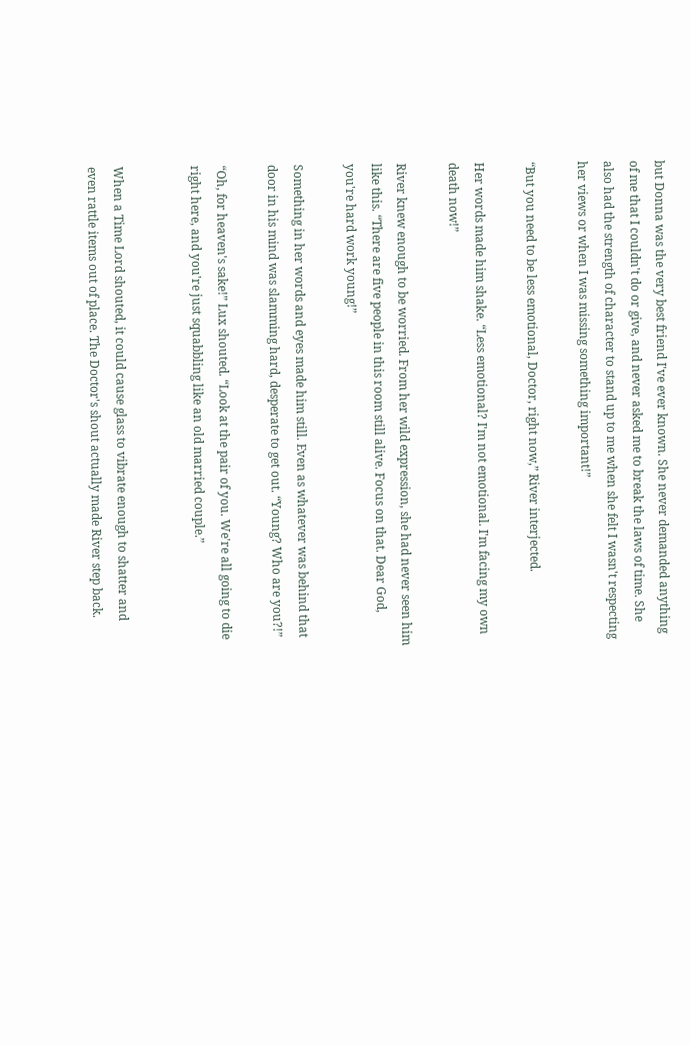but Donna was the very best friend I've ever known. She never demanded anything of me that I couldn't do or give, and never asked me to break the laws of time. She also had the strength of character to stand up to me when she felt I wasn't respecting her views or when I was missing something important!”

“But you need to be less emotional, Doctor, right now,” River interjected.

Her words made him shake. “Less emotional? I'm not emotional. I'm facing my own death now!”

River knew enough to be worried. From her wild expression, she had never seen him like this. “There are five people in this room still alive. Focus on that. Dear God, you're hard work young!”

Something in her words and eyes made him still. Even as whatever was behind that door in his mind was slamming hard, desperate to get out. “Young? Who are you?!”

“Oh, for heaven's sake!” Lux shouted. “Look at the pair of you. We're all going to die right here, and you're just squabbling like an old married couple.”


When a Time Lord shouted, it could cause glass to vibrate enough to shatter and even rattle items out of place. The Doctor's shout actually made River step back.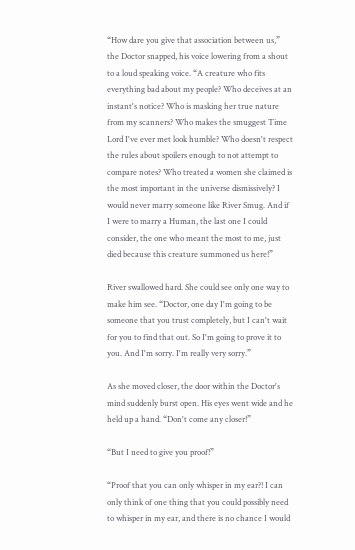“How dare you give that association between us,” the Doctor snapped, his voice lowering from a shout to a loud speaking voice. “A creature who fits everything bad about my people? Who deceives at an instant's notice? Who is masking her true nature from my scanners? Who makes the smuggest Time Lord I've ever met look humble? Who doesn't respect the rules about spoilers enough to not attempt to compare notes? Who treated a women she claimed is the most important in the universe dismissively? I would never marry someone like River Smug. And if I were to marry a Human, the last one I could consider, the one who meant the most to me, just died because this creature summoned us here!”

River swallowed hard. She could see only one way to make him see. “Doctor, one day I'm going to be someone that you trust completely, but I can't wait for you to find that out. So I'm going to prove it to you. And I'm sorry. I'm really very sorry.”

As she moved closer, the door within the Doctor's mind suddenly burst open. His eyes went wide and he held up a hand. “Don't come any closer!”

“But I need to give you proof!”

“Proof that you can only whisper in my ear?! I can only think of one thing that you could possibly need to whisper in my ear, and there is no chance I would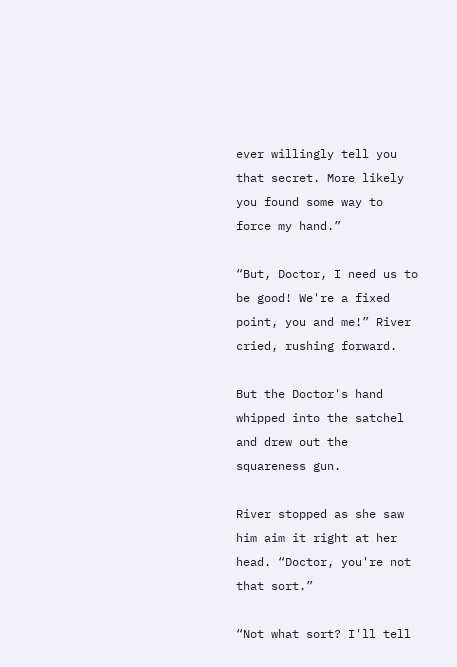ever willingly tell you that secret. More likely you found some way to force my hand.”

“But, Doctor, I need us to be good! We're a fixed point, you and me!” River cried, rushing forward.

But the Doctor's hand whipped into the satchel and drew out the squareness gun.

River stopped as she saw him aim it right at her head. “Doctor, you're not that sort.”

“Not what sort? I'll tell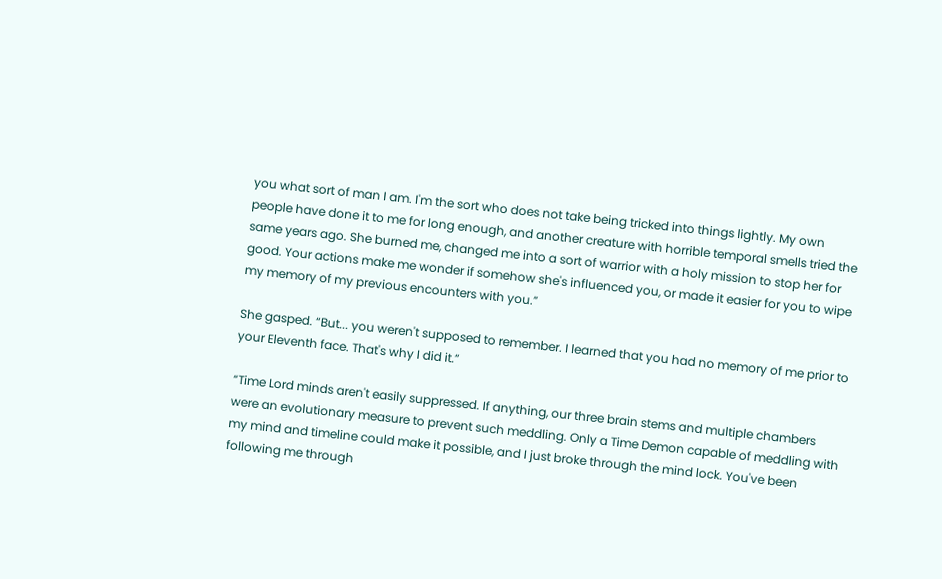you what sort of man I am. I'm the sort who does not take being tricked into things lightly. My own people have done it to me for long enough, and another creature with horrible temporal smells tried the same years ago. She burned me, changed me into a sort of warrior with a holy mission to stop her for good. Your actions make me wonder if somehow she's influenced you, or made it easier for you to wipe my memory of my previous encounters with you.”

She gasped. “But... you weren't supposed to remember. I learned that you had no memory of me prior to your Eleventh face. That's why I did it.”

“Time Lord minds aren't easily suppressed. If anything, our three brain stems and multiple chambers were an evolutionary measure to prevent such meddling. Only a Time Demon capable of meddling with my mind and timeline could make it possible, and I just broke through the mind lock. You've been following me through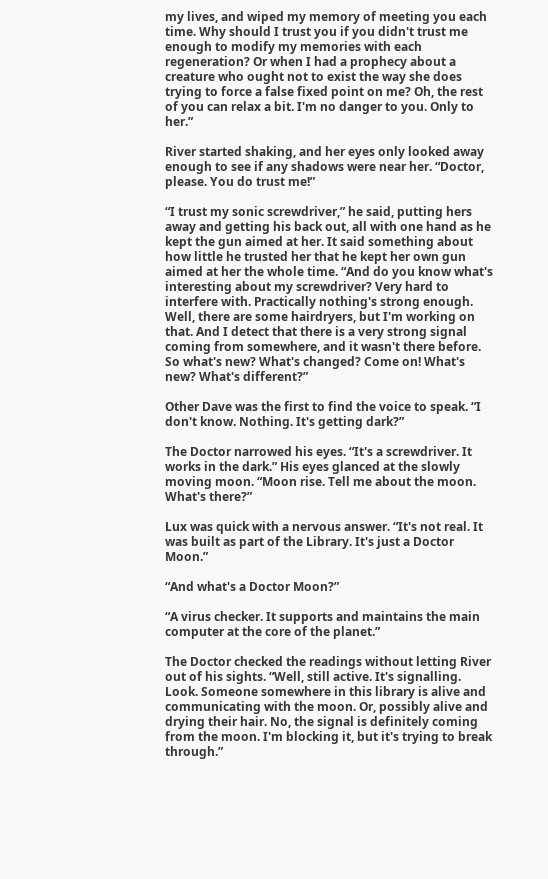my lives, and wiped my memory of meeting you each time. Why should I trust you if you didn't trust me enough to modify my memories with each regeneration? Or when I had a prophecy about a creature who ought not to exist the way she does trying to force a false fixed point on me? Oh, the rest of you can relax a bit. I'm no danger to you. Only to her.”

River started shaking, and her eyes only looked away enough to see if any shadows were near her. “Doctor, please. You do trust me!”

“I trust my sonic screwdriver,” he said, putting hers away and getting his back out, all with one hand as he kept the gun aimed at her. It said something about how little he trusted her that he kept her own gun aimed at her the whole time. “And do you know what's interesting about my screwdriver? Very hard to interfere with. Practically nothing's strong enough. Well, there are some hairdryers, but I'm working on that. And I detect that there is a very strong signal coming from somewhere, and it wasn't there before. So what's new? What's changed? Come on! What's new? What's different?”

Other Dave was the first to find the voice to speak. “I don't know. Nothing. It's getting dark?”

The Doctor narrowed his eyes. “It's a screwdriver. It works in the dark.” His eyes glanced at the slowly moving moon. “Moon rise. Tell me about the moon. What's there?”

Lux was quick with a nervous answer. “It's not real. It was built as part of the Library. It's just a Doctor Moon.”

“And what's a Doctor Moon?”

“A virus checker. It supports and maintains the main computer at the core of the planet.”

The Doctor checked the readings without letting River out of his sights. “Well, still active. It's signalling. Look. Someone somewhere in this library is alive and communicating with the moon. Or, possibly alive and drying their hair. No, the signal is definitely coming from the moon. I'm blocking it, but it's trying to break through.”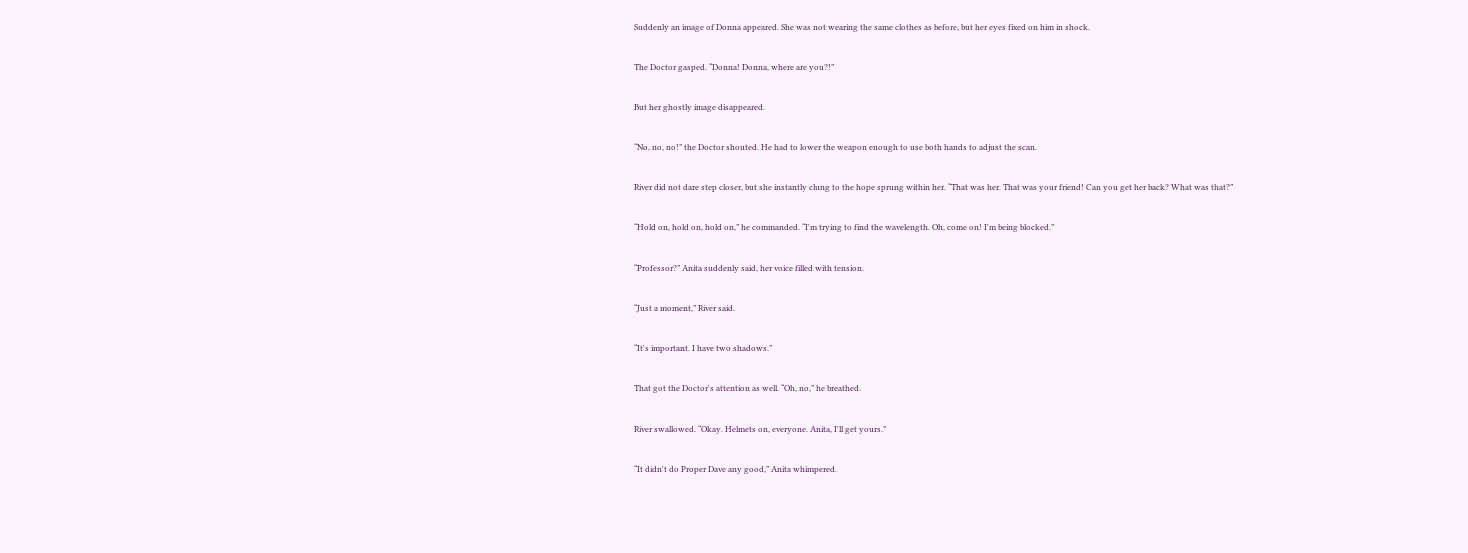Suddenly an image of Donna appeared. She was not wearing the same clothes as before, but her eyes fixed on him in shock.

The Doctor gasped. “Donna! Donna, where are you?!”

But her ghostly image disappeared.

“No, no, no!” the Doctor shouted. He had to lower the weapon enough to use both hands to adjust the scan.

River did not dare step closer, but she instantly clung to the hope sprung within her. “That was her. That was your friend! Can you get her back? What was that?”

“Hold on, hold on, hold on,” he commanded. “I'm trying to find the wavelength. Oh, come on! I'm being blocked.”

“Professor?” Anita suddenly said, her voice filled with tension.

“Just a moment,” River said.

“It's important. I have two shadows.”

That got the Doctor's attention as well. “Oh, no,” he breathed.

River swallowed. “Okay. Helmets on, everyone. Anita, I'll get yours.”

“It didn't do Proper Dave any good,” Anita whimpered.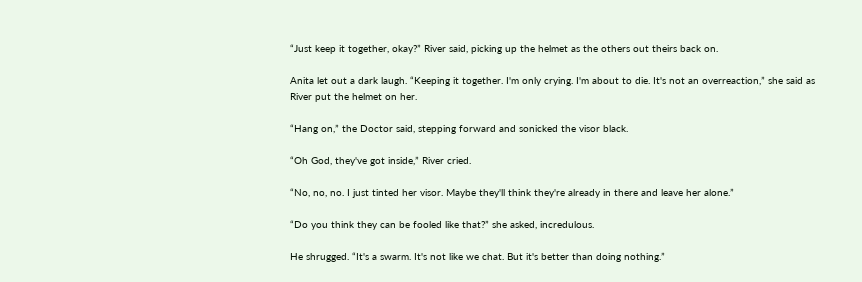“Just keep it together, okay?” River said, picking up the helmet as the others out theirs back on.

Anita let out a dark laugh. “Keeping it together. I'm only crying. I'm about to die. It's not an overreaction,” she said as River put the helmet on her.

“Hang on,” the Doctor said, stepping forward and sonicked the visor black.

“Oh God, they've got inside,” River cried.

“No, no, no. I just tinted her visor. Maybe they'll think they're already in there and leave her alone.”

“Do you think they can be fooled like that?” she asked, incredulous.

He shrugged. “It's a swarm. It's not like we chat. But it's better than doing nothing.”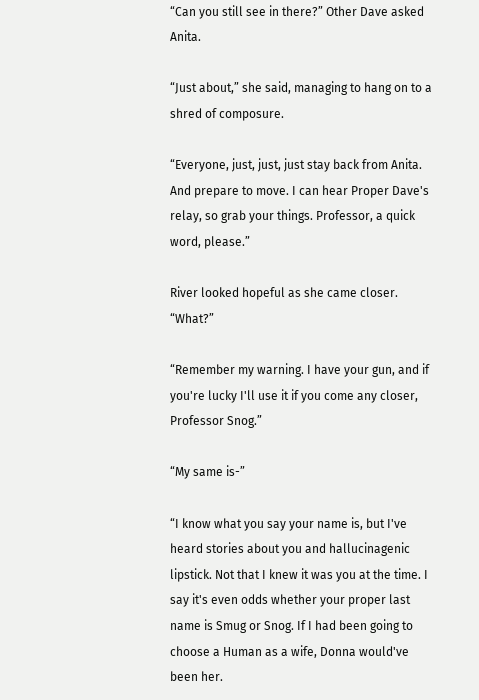“Can you still see in there?” Other Dave asked Anita.

“Just about,” she said, managing to hang on to a shred of composure.

“Everyone, just, just, just stay back from Anita. And prepare to move. I can hear Proper Dave's relay, so grab your things. Professor, a quick word, please.”

River looked hopeful as she came closer. “What?”

“Remember my warning. I have your gun, and if you're lucky I'll use it if you come any closer, Professor Snog.”

“My same is-”

“I know what you say your name is, but I've heard stories about you and hallucinagenic lipstick. Not that I knew it was you at the time. I say it's even odds whether your proper last name is Smug or Snog. If I had been going to choose a Human as a wife, Donna would've been her.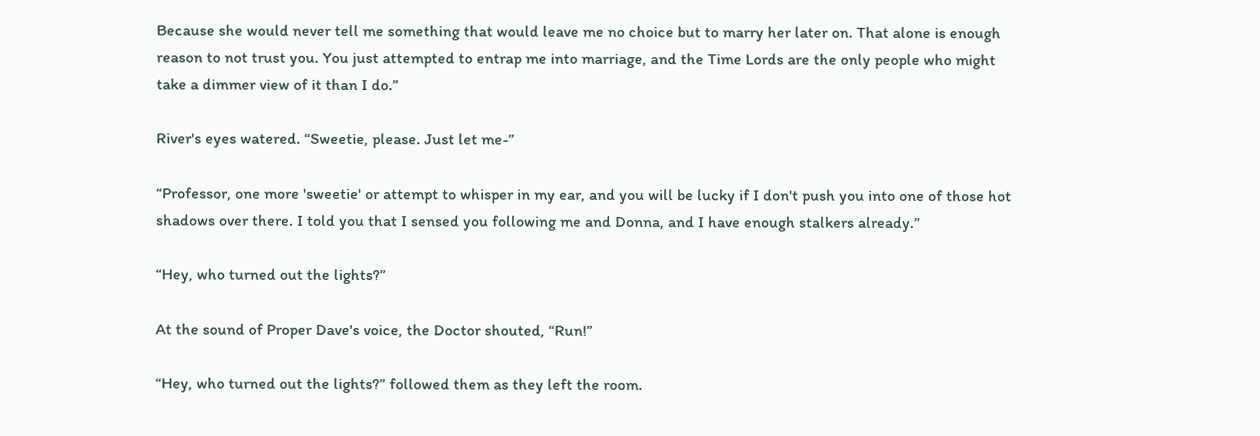Because she would never tell me something that would leave me no choice but to marry her later on. That alone is enough reason to not trust you. You just attempted to entrap me into marriage, and the Time Lords are the only people who might take a dimmer view of it than I do.”

River's eyes watered. “Sweetie, please. Just let me-”

“Professor, one more 'sweetie' or attempt to whisper in my ear, and you will be lucky if I don't push you into one of those hot shadows over there. I told you that I sensed you following me and Donna, and I have enough stalkers already.”

“Hey, who turned out the lights?”

At the sound of Proper Dave's voice, the Doctor shouted, “Run!”

“Hey, who turned out the lights?” followed them as they left the room.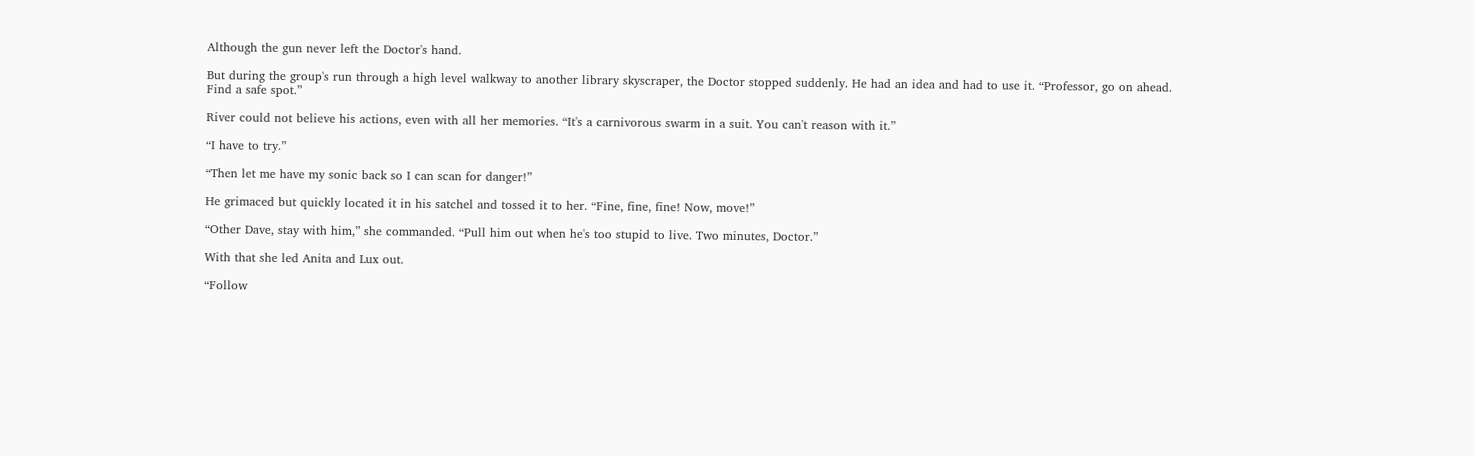Although the gun never left the Doctor's hand.

But during the group's run through a high level walkway to another library skyscraper, the Doctor stopped suddenly. He had an idea and had to use it. “Professor, go on ahead. Find a safe spot.”

River could not believe his actions, even with all her memories. “It's a carnivorous swarm in a suit. You can't reason with it.”

“I have to try.”

“Then let me have my sonic back so I can scan for danger!”

He grimaced but quickly located it in his satchel and tossed it to her. “Fine, fine, fine! Now, move!”

“Other Dave, stay with him,” she commanded. “Pull him out when he's too stupid to live. Two minutes, Doctor.”

With that she led Anita and Lux out.

“Follow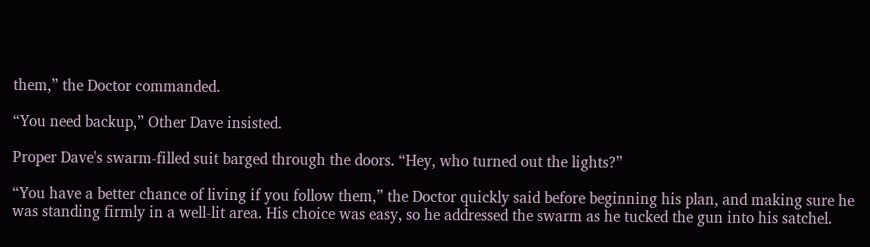them,” the Doctor commanded.

“You need backup,” Other Dave insisted.

Proper Dave's swarm-filled suit barged through the doors. “Hey, who turned out the lights?”

“You have a better chance of living if you follow them,” the Doctor quickly said before beginning his plan, and making sure he was standing firmly in a well-lit area. His choice was easy, so he addressed the swarm as he tucked the gun into his satchel.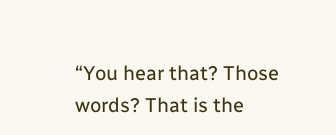“You hear that? Those words? That is the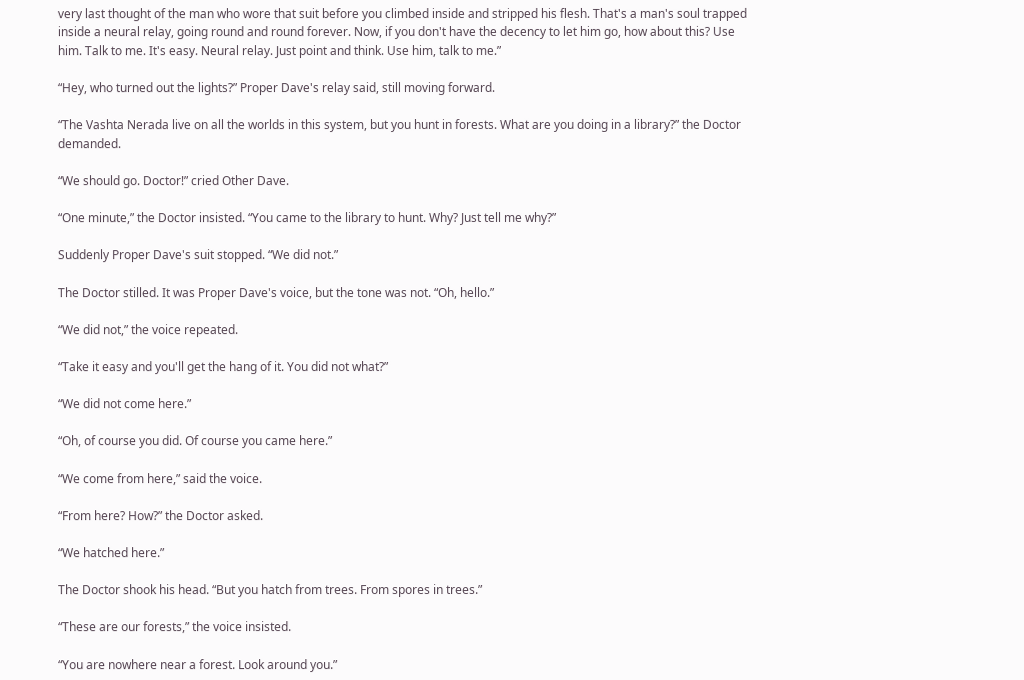very last thought of the man who wore that suit before you climbed inside and stripped his flesh. That's a man's soul trapped inside a neural relay, going round and round forever. Now, if you don't have the decency to let him go, how about this? Use him. Talk to me. It's easy. Neural relay. Just point and think. Use him, talk to me.”

“Hey, who turned out the lights?” Proper Dave's relay said, still moving forward.

“The Vashta Nerada live on all the worlds in this system, but you hunt in forests. What are you doing in a library?” the Doctor demanded.

“We should go. Doctor!” cried Other Dave.

“One minute,” the Doctor insisted. “You came to the library to hunt. Why? Just tell me why?”

Suddenly Proper Dave's suit stopped. “We did not.”

The Doctor stilled. It was Proper Dave's voice, but the tone was not. “Oh, hello.”

“We did not,” the voice repeated.

“Take it easy and you'll get the hang of it. You did not what?”

“We did not come here.”

“Oh, of course you did. Of course you came here.”

“We come from here,” said the voice.

“From here? How?” the Doctor asked.

“We hatched here.”

The Doctor shook his head. “But you hatch from trees. From spores in trees.”

“These are our forests,” the voice insisted.

“You are nowhere near a forest. Look around you.”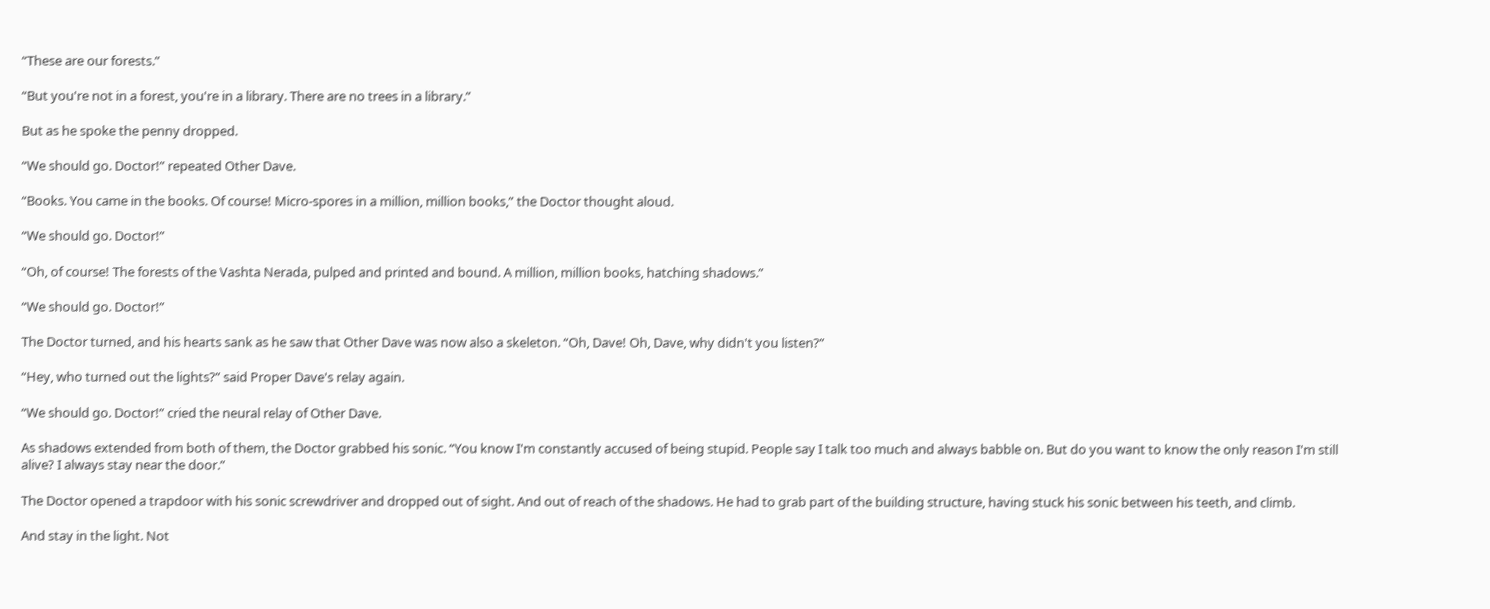“These are our forests.”

“But you're not in a forest, you're in a library. There are no trees in a library.”

But as he spoke the penny dropped.

“We should go. Doctor!” repeated Other Dave.

“Books. You came in the books. Of course! Micro-spores in a million, million books,” the Doctor thought aloud.

“We should go. Doctor!”

“Oh, of course! The forests of the Vashta Nerada, pulped and printed and bound. A million, million books, hatching shadows.”

“We should go. Doctor!”

The Doctor turned, and his hearts sank as he saw that Other Dave was now also a skeleton. “Oh, Dave! Oh, Dave, why didn't you listen?”

“Hey, who turned out the lights?” said Proper Dave's relay again.

“We should go. Doctor!” cried the neural relay of Other Dave.

As shadows extended from both of them, the Doctor grabbed his sonic. “You know I'm constantly accused of being stupid. People say I talk too much and always babble on. But do you want to know the only reason I'm still alive? I always stay near the door.”

The Doctor opened a trapdoor with his sonic screwdriver and dropped out of sight. And out of reach of the shadows. He had to grab part of the building structure, having stuck his sonic between his teeth, and climb.

And stay in the light. Not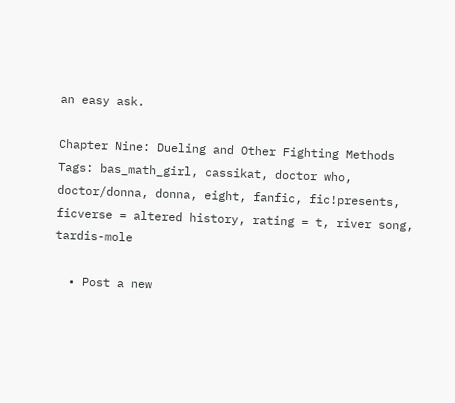an easy ask.

Chapter Nine: Dueling and Other Fighting Methods
Tags: bas_math_girl, cassikat, doctor who, doctor/donna, donna, eight, fanfic, fic!presents, ficverse = altered history, rating = t, river song, tardis-mole

  • Post a new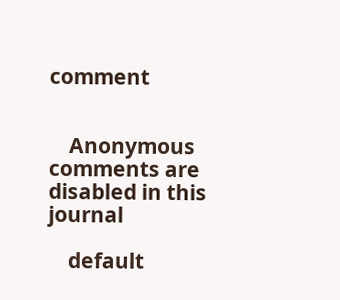comment


    Anonymous comments are disabled in this journal

    default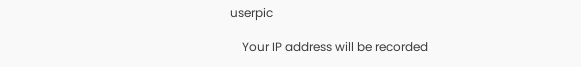userpic

    Your IP address will be recorded